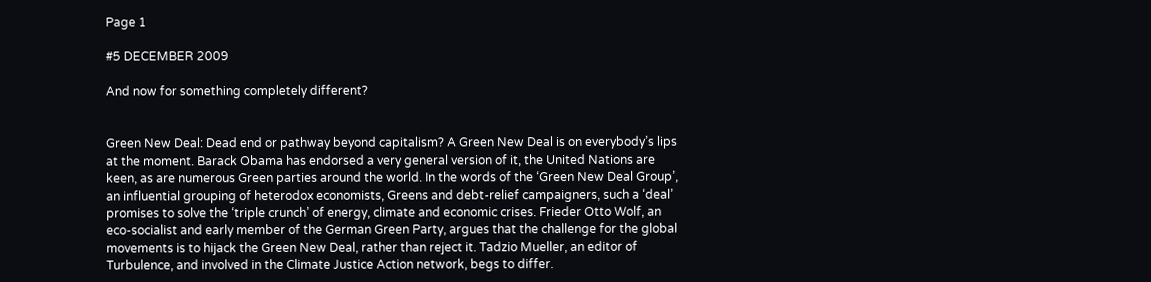Page 1

#5 DECEMBER 2009

And now for something completely different?


Green New Deal: Dead end or pathway beyond capitalism? A Green New Deal is on everybody’s lips at the moment. Barack Obama has endorsed a very general version of it, the United Nations are keen, as are numerous Green parties around the world. In the words of the ‘Green New Deal Group’, an influential grouping of heterodox economists, Greens and debt-relief campaigners, such a ‘deal’ promises to solve the ‘triple crunch’ of energy, climate and economic crises. Frieder Otto Wolf, an eco-socialist and early member of the German Green Party, argues that the challenge for the global movements is to hijack the Green New Deal, rather than reject it. Tadzio Mueller, an editor of Turbulence, and involved in the Climate Justice Action network, begs to differ.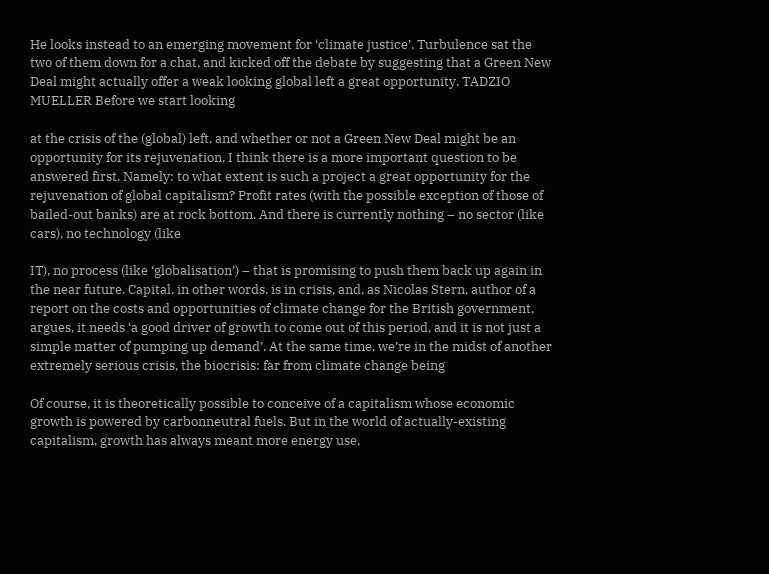He looks instead to an emerging movement for ‘climate justice’. Turbulence sat the two of them down for a chat, and kicked off the debate by suggesting that a Green New Deal might actually offer a weak looking global left a great opportunity. TADZIO MUELLER Before we start looking

at the crisis of the (global) left, and whether or not a Green New Deal might be an opportunity for its rejuvenation, I think there is a more important question to be answered first. Namely: to what extent is such a project a great opportunity for the rejuvenation of global capitalism? Profit rates (with the possible exception of those of bailed-out banks) are at rock bottom. And there is currently nothing – no sector (like cars), no technology (like

IT), no process (like ‘globalisation’) – that is promising to push them back up again in the near future. Capital, in other words, is in crisis, and, as Nicolas Stern, author of a report on the costs and opportunities of climate change for the British government, argues, it needs ‘a good driver of growth to come out of this period, and it is not just a simple matter of pumping up demand’. At the same time, we’re in the midst of another extremely serious crisis, the biocrisis: far from climate change being

Of course, it is theoretically possible to conceive of a capitalism whose economic growth is powered by carbonneutral fuels. But in the world of actually-existing capitalism, growth has always meant more energy use,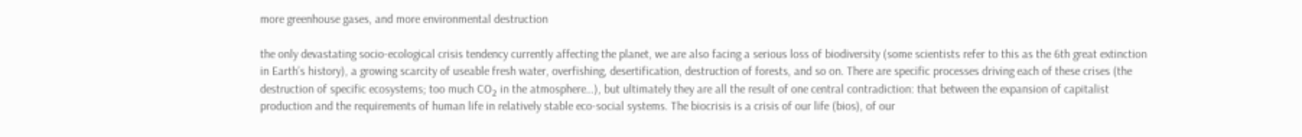more greenhouse gases, and more environmental destruction

the only devastating socio-ecological crisis tendency currently affecting the planet, we are also facing a serious loss of biodiversity (some scientists refer to this as the 6th great extinction in Earth’s history), a growing scarcity of useable fresh water, overfishing, desertification, destruction of forests, and so on. There are specific processes driving each of these crises (the destruction of specific ecosystems; too much CO₂ in the atmosphere…), but ultimately they are all the result of one central contradiction: that between the expansion of capitalist production and the requirements of human life in relatively stable eco-social systems. The biocrisis is a crisis of our life (bios), of our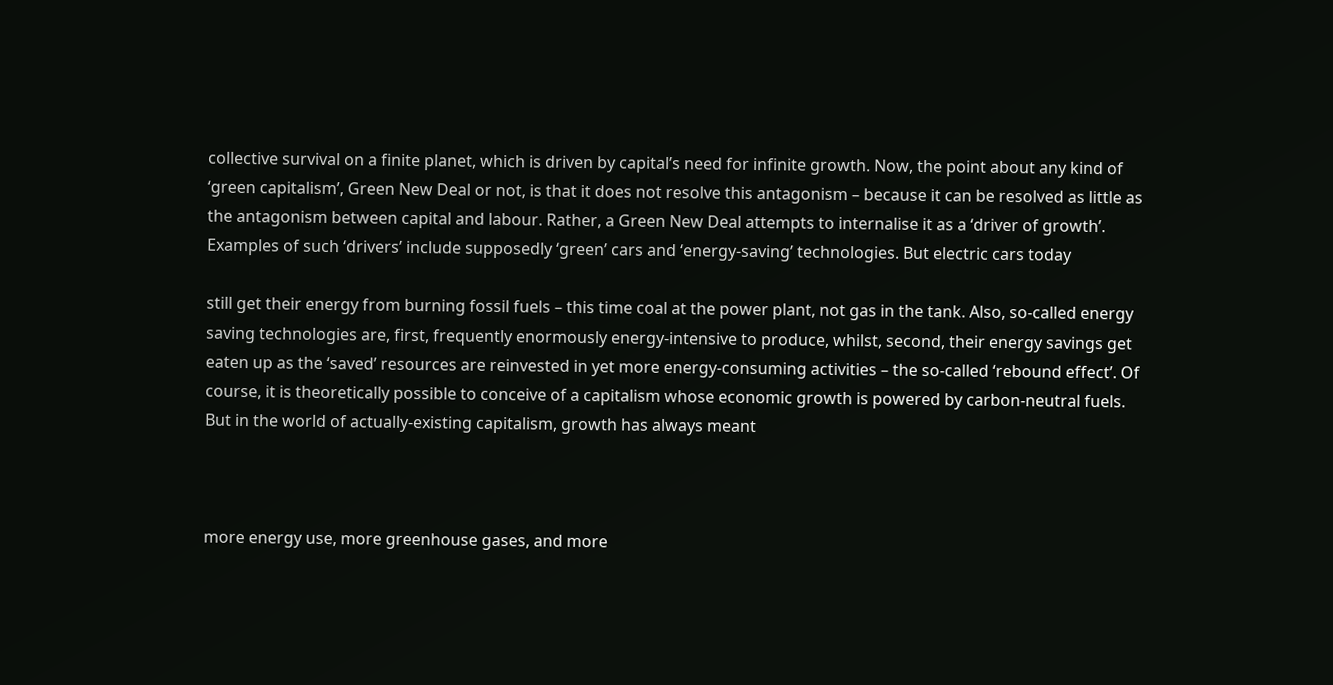collective survival on a finite planet, which is driven by capital’s need for infinite growth. Now, the point about any kind of ‘green capitalism’, Green New Deal or not, is that it does not resolve this antagonism – because it can be resolved as little as the antagonism between capital and labour. Rather, a Green New Deal attempts to internalise it as a ‘driver of growth’. Examples of such ‘drivers’ include supposedly ‘green’ cars and ‘energy-saving’ technologies. But electric cars today

still get their energy from burning fossil fuels – this time coal at the power plant, not gas in the tank. Also, so-called energy saving technologies are, first, frequently enormously energy-intensive to produce, whilst, second, their energy savings get eaten up as the ‘saved’ resources are reinvested in yet more energy-consuming activities – the so-called ‘rebound effect’. Of course, it is theoretically possible to conceive of a capitalism whose economic growth is powered by carbon-neutral fuels. But in the world of actually-existing capitalism, growth has always meant



more energy use, more greenhouse gases, and more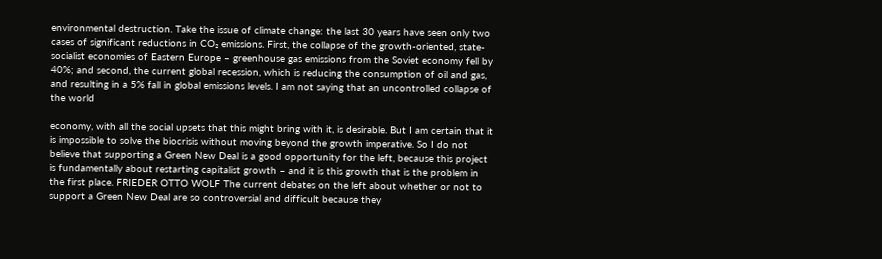environmental destruction. Take the issue of climate change: the last 30 years have seen only two cases of significant reductions in CO₂ emissions. First, the collapse of the growth-oriented, state-socialist economies of Eastern Europe – greenhouse gas emissions from the Soviet economy fell by 40%; and second, the current global recession, which is reducing the consumption of oil and gas, and resulting in a 5% fall in global emissions levels. I am not saying that an uncontrolled collapse of the world

economy, with all the social upsets that this might bring with it, is desirable. But I am certain that it is impossible to solve the biocrisis without moving beyond the growth imperative. So I do not believe that supporting a Green New Deal is a good opportunity for the left, because this project is fundamentally about restarting capitalist growth – and it is this growth that is the problem in the first place. FRIEDER OTTO WOLF The current debates on the left about whether or not to support a Green New Deal are so controversial and difficult because they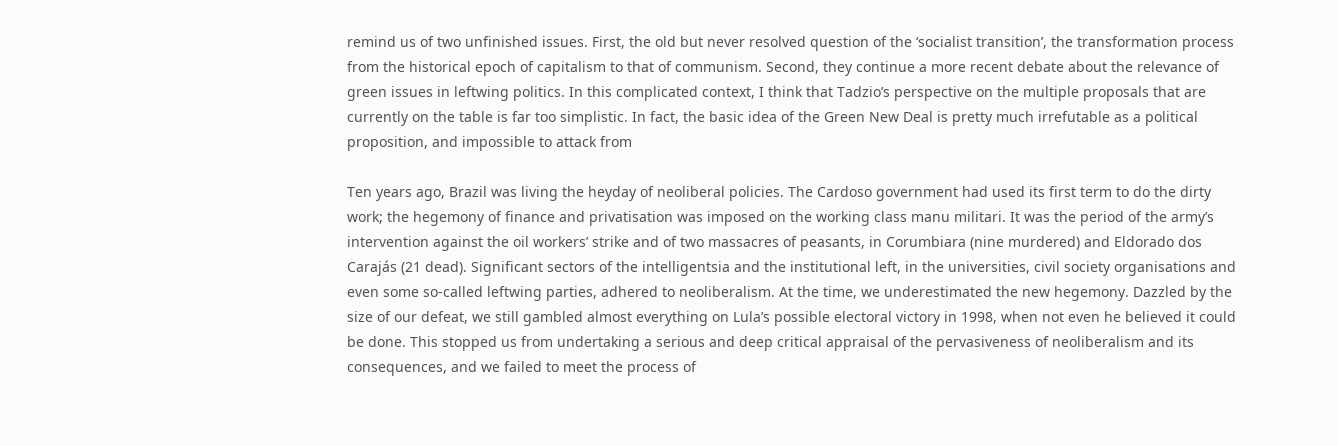remind us of two unfinished issues. First, the old but never resolved question of the ‘socialist transition’, the transformation process from the historical epoch of capitalism to that of communism. Second, they continue a more recent debate about the relevance of green issues in leftwing politics. In this complicated context, I think that Tadzio’s perspective on the multiple proposals that are currently on the table is far too simplistic. In fact, the basic idea of the Green New Deal is pretty much irrefutable as a political proposition, and impossible to attack from

Ten years ago, Brazil was living the heyday of neoliberal policies. The Cardoso government had used its first term to do the dirty work; the hegemony of finance and privatisation was imposed on the working class manu militari. It was the period of the army’s intervention against the oil workers’ strike and of two massacres of peasants, in Corumbiara (nine murdered) and Eldorado dos Carajás (21 dead). Significant sectors of the intelligentsia and the institutional left, in the universities, civil society organisations and even some so-called leftwing parties, adhered to neoliberalism. At the time, we underestimated the new hegemony. Dazzled by the size of our defeat, we still gambled almost everything on Lula’s possible electoral victory in 1998, when not even he believed it could be done. This stopped us from undertaking a serious and deep critical appraisal of the pervasiveness of neoliberalism and its consequences, and we failed to meet the process of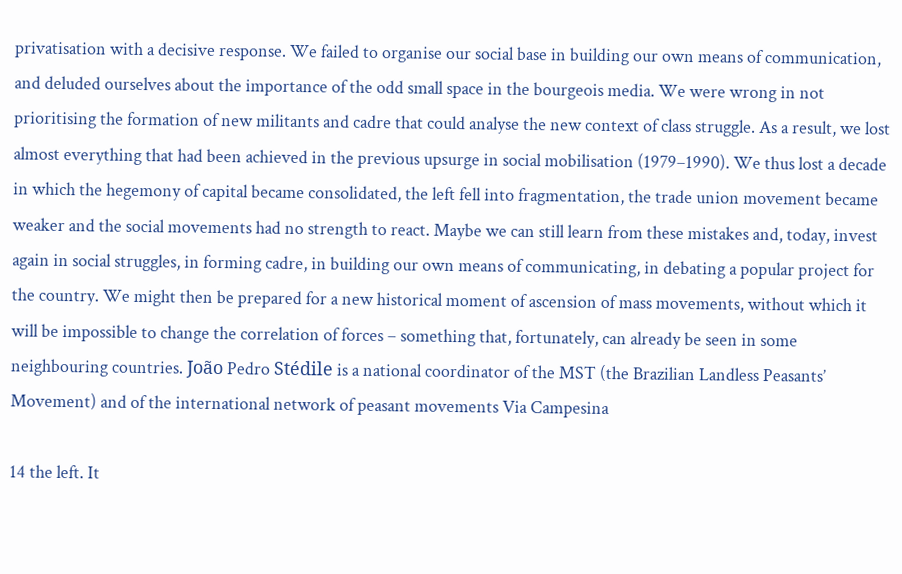privatisation with a decisive response. We failed to organise our social base in building our own means of communication, and deluded ourselves about the importance of the odd small space in the bourgeois media. We were wrong in not prioritising the formation of new militants and cadre that could analyse the new context of class struggle. As a result, we lost almost everything that had been achieved in the previous upsurge in social mobilisation (1979–1990). We thus lost a decade in which the hegemony of capital became consolidated, the left fell into fragmentation, the trade union movement became weaker and the social movements had no strength to react. Maybe we can still learn from these mistakes and, today, invest again in social struggles, in forming cadre, in building our own means of communicating, in debating a popular project for the country. We might then be prepared for a new historical moment of ascension of mass movements, without which it will be impossible to change the correlation of forces – something that, fortunately, can already be seen in some neighbouring countries. João Pedro Stédile is a national coordinator of the MST (the Brazilian Landless Peasants’ Movement) and of the international network of peasant movements Via Campesina

14 the left. It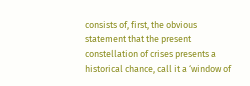consists of, first, the obvious statement that the present constellation of crises presents a historical chance, call it a ‘window of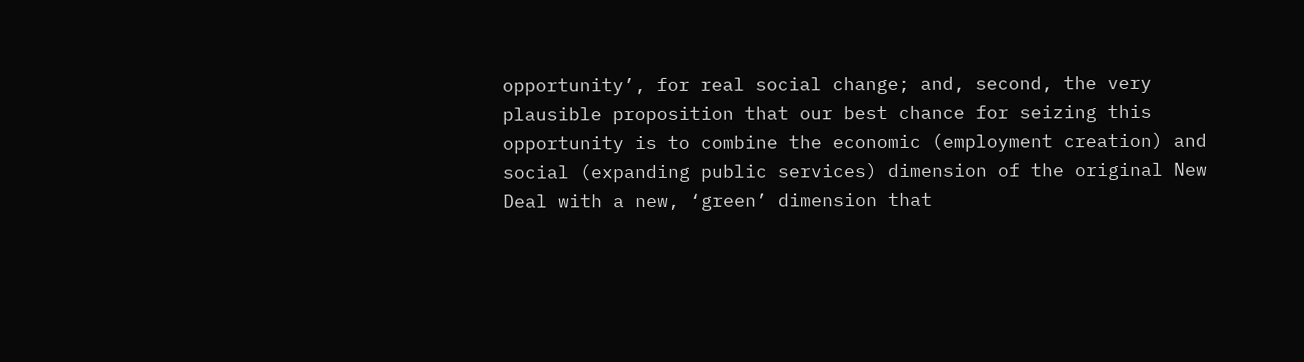opportunity’, for real social change; and, second, the very plausible proposition that our best chance for seizing this opportunity is to combine the economic (employment creation) and social (expanding public services) dimension of the original New Deal with a new, ‘green’ dimension that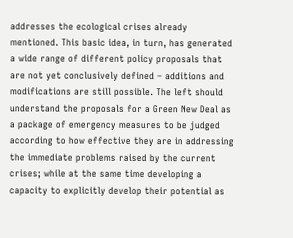addresses the ecological crises already mentioned. This basic idea, in turn, has generated a wide range of different policy proposals that are not yet conclusively defined – additions and modifications are still possible. The left should understand the proposals for a Green New Deal as a package of emergency measures to be judged according to how effective they are in addressing the immediate problems raised by the current crises; while at the same time developing a capacity to explicitly develop their potential as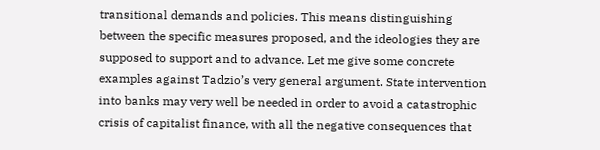transitional demands and policies. This means distinguishing between the specific measures proposed, and the ideologies they are supposed to support and to advance. Let me give some concrete examples against Tadzio’s very general argument. State intervention into banks may very well be needed in order to avoid a catastrophic crisis of capitalist finance, with all the negative consequences that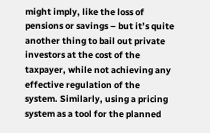might imply, like the loss of pensions or savings – but it’s quite another thing to bail out private investors at the cost of the taxpayer, while not achieving any effective regulation of the system. Similarly, using a pricing system as a tool for the planned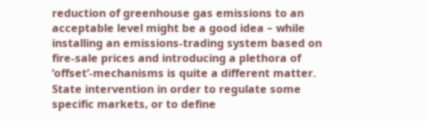reduction of greenhouse gas emissions to an acceptable level might be a good idea – while installing an emissions-trading system based on fire-sale prices and introducing a plethora of ‘offset’-mechanisms is quite a different matter. State intervention in order to regulate some specific markets, or to define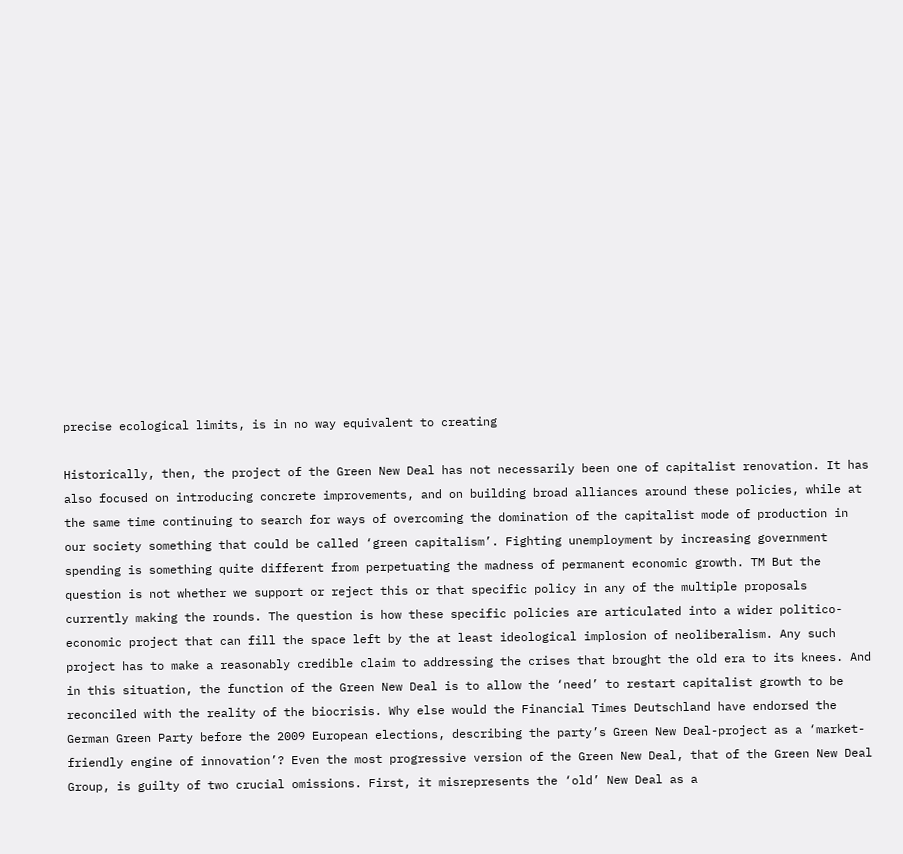precise ecological limits, is in no way equivalent to creating

Historically, then, the project of the Green New Deal has not necessarily been one of capitalist renovation. It has also focused on introducing concrete improvements, and on building broad alliances around these policies, while at the same time continuing to search for ways of overcoming the domination of the capitalist mode of production in our society something that could be called ‘green capitalism’. Fighting unemployment by increasing government spending is something quite different from perpetuating the madness of permanent economic growth. TM But the question is not whether we support or reject this or that specific policy in any of the multiple proposals currently making the rounds. The question is how these specific policies are articulated into a wider politico-economic project that can fill the space left by the at least ideological implosion of neoliberalism. Any such project has to make a reasonably credible claim to addressing the crises that brought the old era to its knees. And in this situation, the function of the Green New Deal is to allow the ‘need’ to restart capitalist growth to be reconciled with the reality of the biocrisis. Why else would the Financial Times Deutschland have endorsed the German Green Party before the 2009 European elections, describing the party’s Green New Deal-project as a ‘market-friendly engine of innovation’? Even the most progressive version of the Green New Deal, that of the Green New Deal Group, is guilty of two crucial omissions. First, it misrepresents the ‘old’ New Deal as a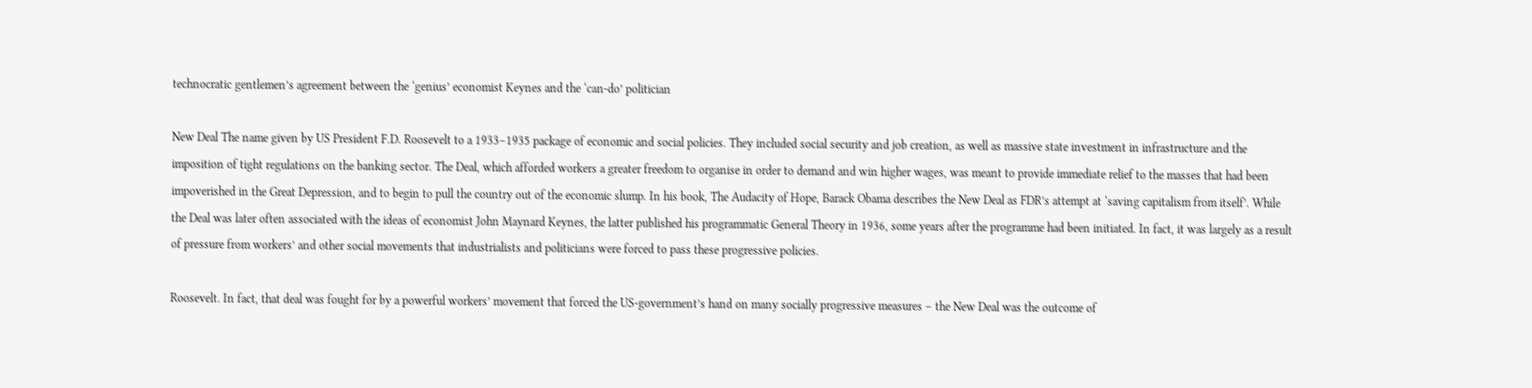technocratic gentlemen’s agreement between the ‘genius’ economist Keynes and the ‘can-do’ politician

New Deal The name given by US President F.D. Roosevelt to a 1933–1935 package of economic and social policies. They included social security and job creation, as well as massive state investment in infrastructure and the imposition of tight regulations on the banking sector. The Deal, which afforded workers a greater freedom to organise in order to demand and win higher wages, was meant to provide immediate relief to the masses that had been impoverished in the Great Depression, and to begin to pull the country out of the economic slump. In his book, The Audacity of Hope, Barack Obama describes the New Deal as FDR’s attempt at ‘saving capitalism from itself’. While the Deal was later often associated with the ideas of economist John Maynard Keynes, the latter published his programmatic General Theory in 1936, some years after the programme had been initiated. In fact, it was largely as a result of pressure from workers’ and other social movements that industrialists and politicians were forced to pass these progressive policies.

Roosevelt. In fact, that deal was fought for by a powerful workers’ movement that forced the US-government’s hand on many socially progressive measures – the New Deal was the outcome of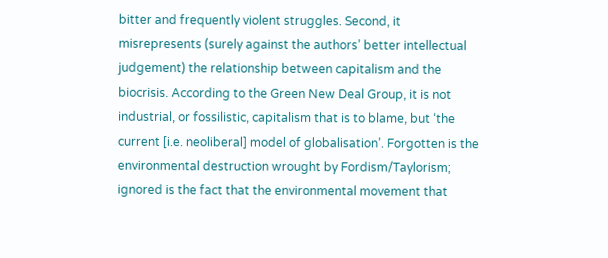bitter and frequently violent struggles. Second, it misrepresents (surely against the authors’ better intellectual judgement) the relationship between capitalism and the biocrisis. According to the Green New Deal Group, it is not industrial, or fossilistic, capitalism that is to blame, but ‘the current [i.e. neoliberal] model of globalisation’. Forgotten is the environmental destruction wrought by Fordism/Taylorism; ignored is the fact that the environmental movement that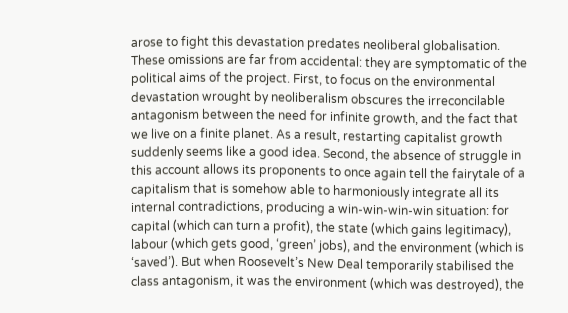arose to fight this devastation predates neoliberal globalisation. These omissions are far from accidental: they are symptomatic of the political aims of the project. First, to focus on the environmental devastation wrought by neoliberalism obscures the irreconcilable antagonism between the need for infinite growth, and the fact that we live on a finite planet. As a result, restarting capitalist growth suddenly seems like a good idea. Second, the absence of struggle in this account allows its proponents to once again tell the fairytale of a capitalism that is somehow able to harmoniously integrate all its internal contradictions, producing a win-win-win-win situation: for capital (which can turn a profit), the state (which gains legitimacy), labour (which gets good, ‘green’ jobs), and the environment (which is ‘saved’). But when Roosevelt’s New Deal temporarily stabilised the class antagonism, it was the environment (which was destroyed), the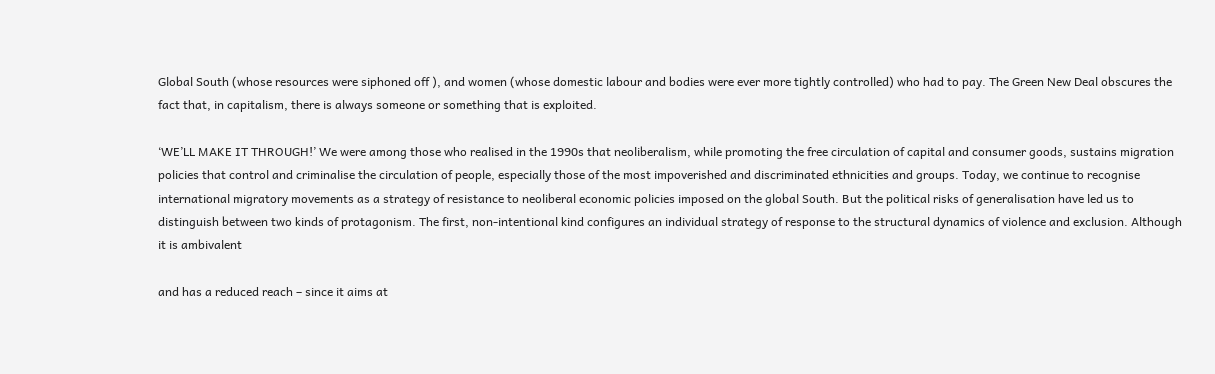Global South (whose resources were siphoned off ), and women (whose domestic labour and bodies were ever more tightly controlled) who had to pay. The Green New Deal obscures the fact that, in capitalism, there is always someone or something that is exploited.

‘WE’LL MAKE IT THROUGH!’ We were among those who realised in the 1990s that neoliberalism, while promoting the free circulation of capital and consumer goods, sustains migration policies that control and criminalise the circulation of people, especially those of the most impoverished and discriminated ethnicities and groups. Today, we continue to recognise international migratory movements as a strategy of resistance to neoliberal economic policies imposed on the global South. But the political risks of generalisation have led us to distinguish between two kinds of protagonism. The first, non-intentional kind configures an individual strategy of response to the structural dynamics of violence and exclusion. Although it is ambivalent

and has a reduced reach – since it aims at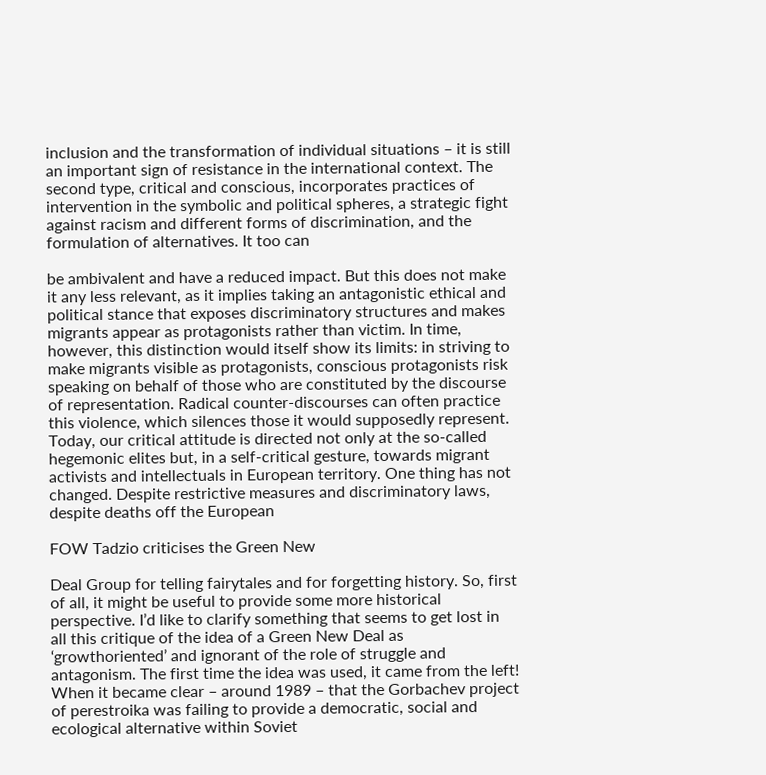inclusion and the transformation of individual situations – it is still an important sign of resistance in the international context. The second type, critical and conscious, incorporates practices of intervention in the symbolic and political spheres, a strategic fight against racism and different forms of discrimination, and the formulation of alternatives. It too can

be ambivalent and have a reduced impact. But this does not make it any less relevant, as it implies taking an antagonistic ethical and political stance that exposes discriminatory structures and makes migrants appear as protagonists rather than victim. In time, however, this distinction would itself show its limits: in striving to make migrants visible as protagonists, conscious protagonists risk speaking on behalf of those who are constituted by the discourse of representation. Radical counter-discourses can often practice this violence, which silences those it would supposedly represent. Today, our critical attitude is directed not only at the so-called hegemonic elites but, in a self-critical gesture, towards migrant activists and intellectuals in European territory. One thing has not changed. Despite restrictive measures and discriminatory laws, despite deaths off the European

FOW Tadzio criticises the Green New

Deal Group for telling fairytales and for forgetting history. So, first of all, it might be useful to provide some more historical perspective. I’d like to clarify something that seems to get lost in all this critique of the idea of a Green New Deal as ‘growthoriented’ and ignorant of the role of struggle and antagonism. The first time the idea was used, it came from the left! When it became clear – around 1989 – that the Gorbachev project of perestroika was failing to provide a democratic, social and ecological alternative within Soviet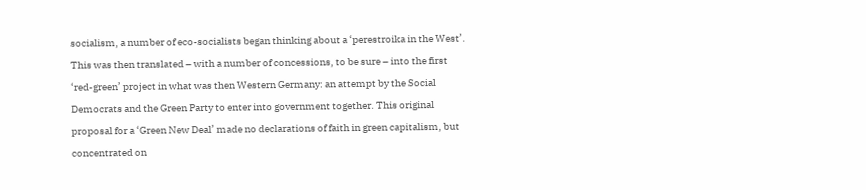socialism, a number of eco-socialists began thinking about a ‘perestroika in the West’. This was then translated – with a number of concessions, to be sure – into the first ‘red-green’ project in what was then Western Germany: an attempt by the Social Democrats and the Green Party to enter into government together. This original proposal for a ‘Green New Deal’ made no declarations of faith in green capitalism, but concentrated on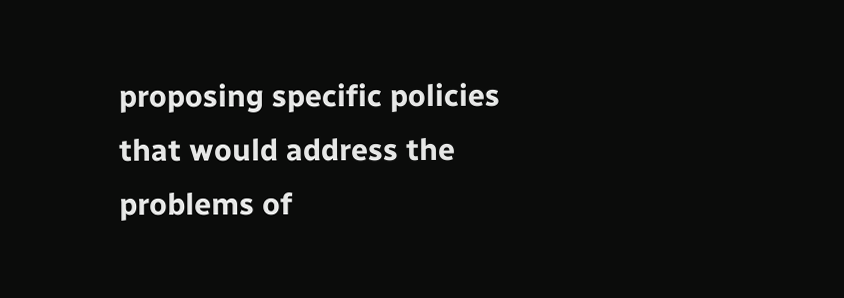proposing specific policies that would address the problems of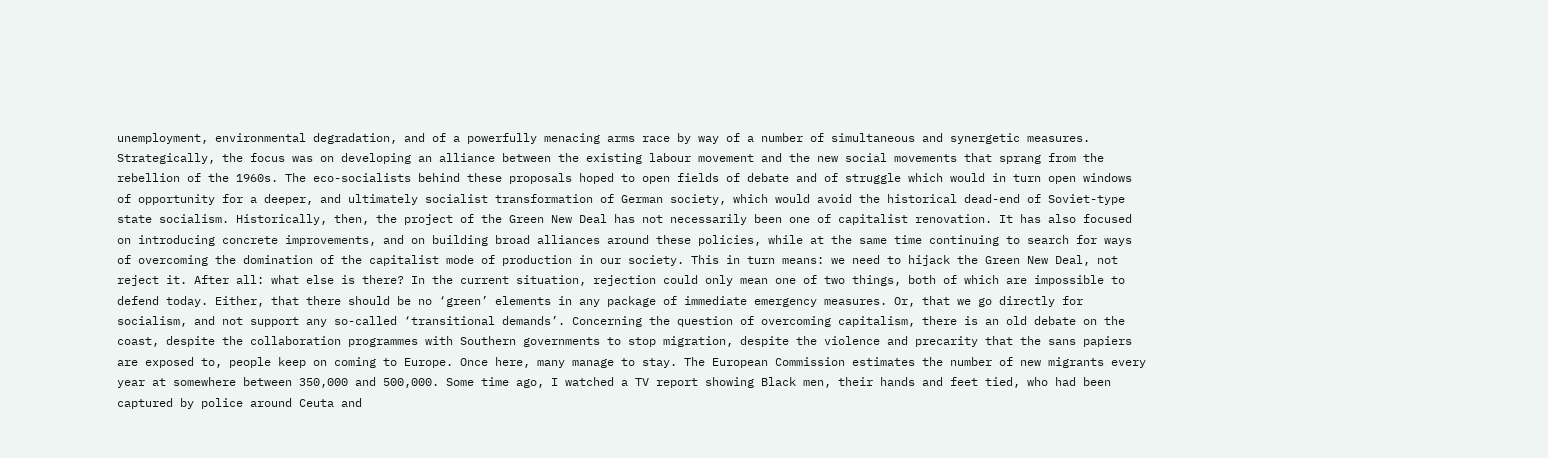unemployment, environmental degradation, and of a powerfully menacing arms race by way of a number of simultaneous and synergetic measures. Strategically, the focus was on developing an alliance between the existing labour movement and the new social movements that sprang from the rebellion of the 1960s. The eco-socialists behind these proposals hoped to open fields of debate and of struggle which would in turn open windows of opportunity for a deeper, and ultimately socialist transformation of German society, which would avoid the historical dead-end of Soviet-type state socialism. Historically, then, the project of the Green New Deal has not necessarily been one of capitalist renovation. It has also focused on introducing concrete improvements, and on building broad alliances around these policies, while at the same time continuing to search for ways of overcoming the domination of the capitalist mode of production in our society. This in turn means: we need to hijack the Green New Deal, not reject it. After all: what else is there? In the current situation, rejection could only mean one of two things, both of which are impossible to defend today. Either, that there should be no ‘green’ elements in any package of immediate emergency measures. Or, that we go directly for socialism, and not support any so-called ‘transitional demands’. Concerning the question of overcoming capitalism, there is an old debate on the coast, despite the collaboration programmes with Southern governments to stop migration, despite the violence and precarity that the sans papiers are exposed to, people keep on coming to Europe. Once here, many manage to stay. The European Commission estimates the number of new migrants every year at somewhere between 350,000 and 500,000. Some time ago, I watched a TV report showing Black men, their hands and feet tied, who had been captured by police around Ceuta and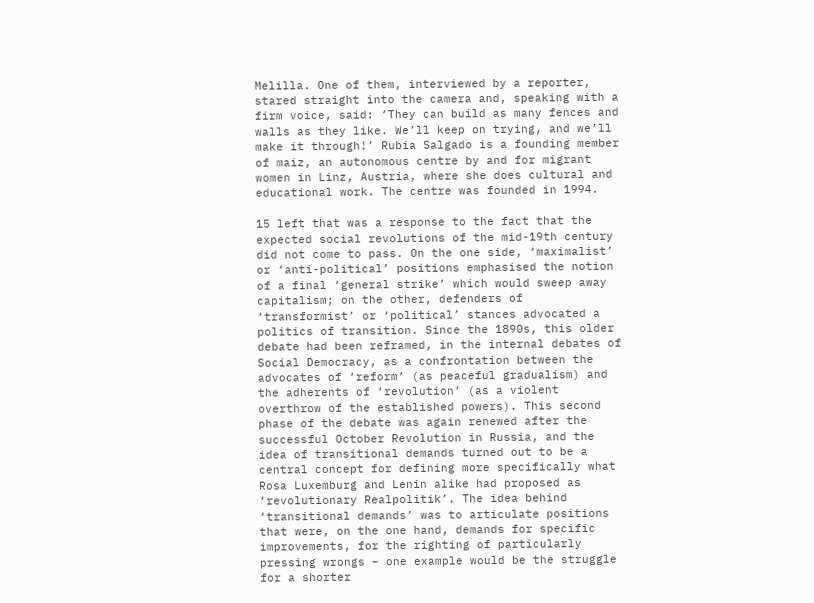Melilla. One of them, interviewed by a reporter, stared straight into the camera and, speaking with a firm voice, said: ‘They can build as many fences and walls as they like. We’ll keep on trying, and we’ll make it through!’ Rubia Salgado is a founding member of maiz, an autonomous centre by and for migrant women in Linz, Austria, where she does cultural and educational work. The centre was founded in 1994.

15 left that was a response to the fact that the expected social revolutions of the mid-19th century did not come to pass. On the one side, ‘maximalist’ or ‘anti-political’ positions emphasised the notion of a final ‘general strike’ which would sweep away capitalism; on the other, defenders of ‘transformist’ or ‘political’ stances advocated a politics of transition. Since the 1890s, this older debate had been reframed, in the internal debates of Social Democracy, as a confrontation between the advocates of ‘reform’ (as peaceful gradualism) and the adherents of ‘revolution’ (as a violent overthrow of the established powers). This second phase of the debate was again renewed after the successful October Revolution in Russia, and the idea of transitional demands turned out to be a central concept for defining more specifically what Rosa Luxemburg and Lenin alike had proposed as ‘revolutionary Realpolitik’. The idea behind ‘transitional demands’ was to articulate positions that were, on the one hand, demands for specific improvements, for the righting of particularly pressing wrongs – one example would be the struggle for a shorter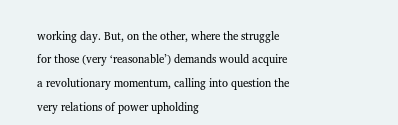working day. But, on the other, where the struggle for those (very ‘reasonable’) demands would acquire a revolutionary momentum, calling into question the very relations of power upholding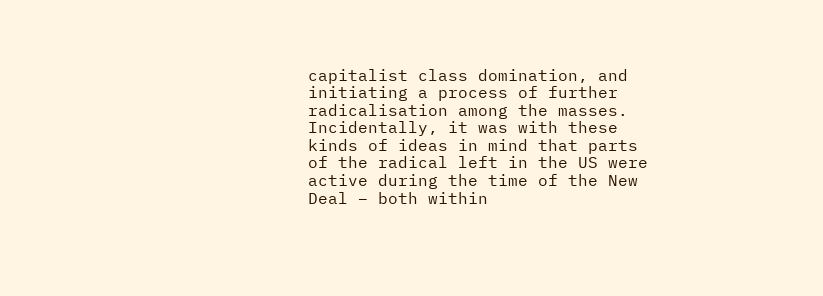capitalist class domination, and initiating a process of further radicalisation among the masses. Incidentally, it was with these kinds of ideas in mind that parts of the radical left in the US were active during the time of the New Deal – both within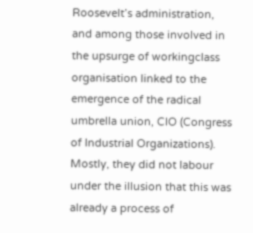Roosevelt’s administration, and among those involved in the upsurge of workingclass organisation linked to the emergence of the radical umbrella union, CIO (Congress of Industrial Organizations). Mostly, they did not labour under the illusion that this was already a process of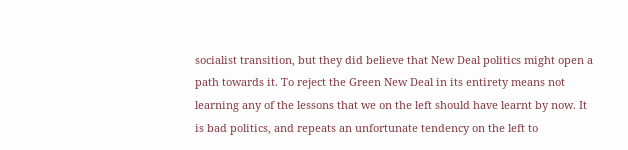socialist transition, but they did believe that New Deal politics might open a path towards it. To reject the Green New Deal in its entirety means not learning any of the lessons that we on the left should have learnt by now. It is bad politics, and repeats an unfortunate tendency on the left to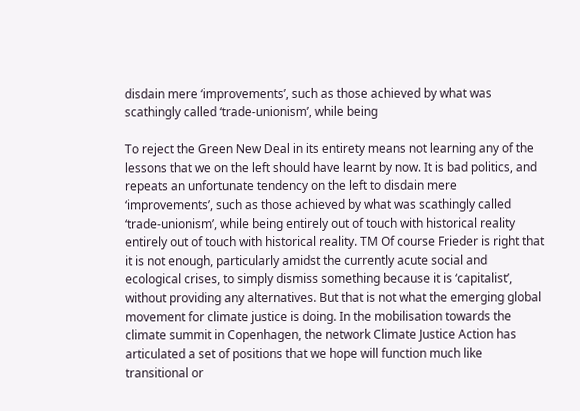disdain mere ‘improvements’, such as those achieved by what was scathingly called ‘trade-unionism’, while being

To reject the Green New Deal in its entirety means not learning any of the lessons that we on the left should have learnt by now. It is bad politics, and repeats an unfortunate tendency on the left to disdain mere ‘improvements’, such as those achieved by what was scathingly called ‘trade-unionism’, while being entirely out of touch with historical reality entirely out of touch with historical reality. TM Of course Frieder is right that it is not enough, particularly amidst the currently acute social and ecological crises, to simply dismiss something because it is ‘capitalist’, without providing any alternatives. But that is not what the emerging global movement for climate justice is doing. In the mobilisation towards the climate summit in Copenhagen, the network Climate Justice Action has articulated a set of positions that we hope will function much like transitional or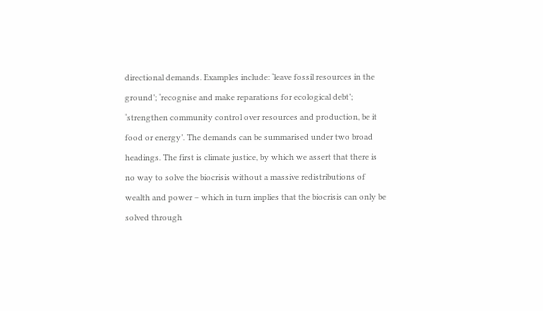directional demands. Examples include: ‘leave fossil resources in the ground’; ‘recognise and make reparations for ecological debt’; ‘strengthen community control over resources and production, be it food or energy’. The demands can be summarised under two broad headings. The first is climate justice, by which we assert that there is no way to solve the biocrisis without a massive redistributions of wealth and power – which in turn implies that the biocrisis can only be solved through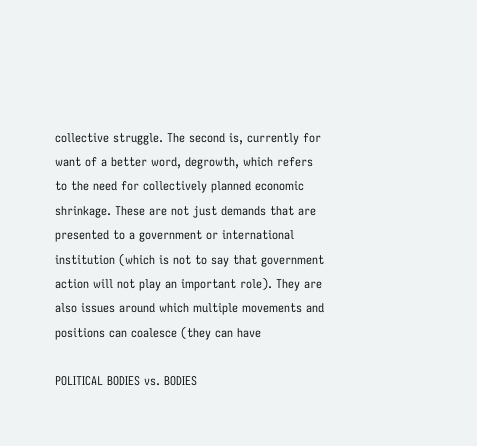collective struggle. The second is, currently for want of a better word, degrowth, which refers to the need for collectively planned economic shrinkage. These are not just demands that are presented to a government or international institution (which is not to say that government action will not play an important role). They are also issues around which multiple movements and positions can coalesce (they can have

POLITICAL BODIES vs. BODIES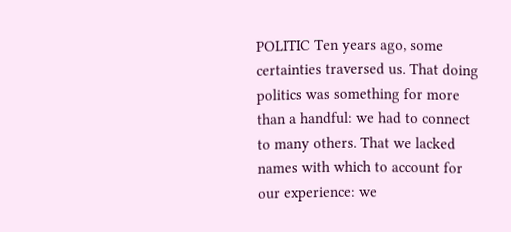POLITIC Ten years ago, some certainties traversed us. That doing politics was something for more than a handful: we had to connect to many others. That we lacked names with which to account for our experience: we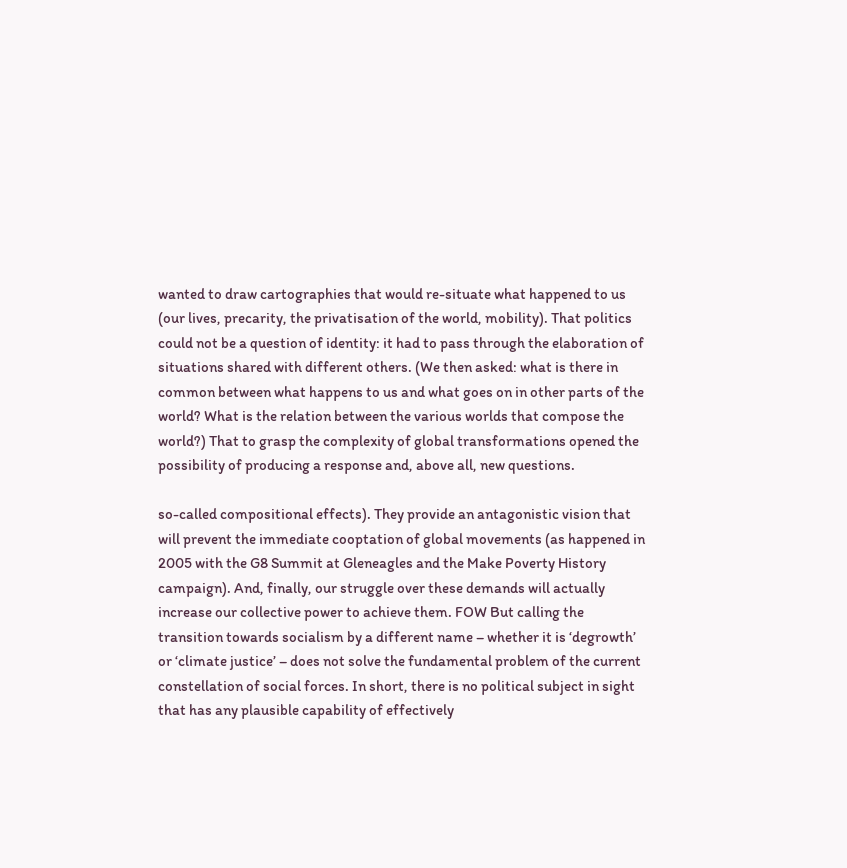wanted to draw cartographies that would re-situate what happened to us (our lives, precarity, the privatisation of the world, mobility). That politics could not be a question of identity: it had to pass through the elaboration of situations shared with different others. (We then asked: what is there in common between what happens to us and what goes on in other parts of the world? What is the relation between the various worlds that compose the world?) That to grasp the complexity of global transformations opened the possibility of producing a response and, above all, new questions.

so-called compositional effects). They provide an antagonistic vision that will prevent the immediate cooptation of global movements (as happened in 2005 with the G8 Summit at Gleneagles and the Make Poverty History campaign). And, finally, our struggle over these demands will actually increase our collective power to achieve them. FOW But calling the transition towards socialism by a different name – whether it is ‘degrowth’ or ‘climate justice’ – does not solve the fundamental problem of the current constellation of social forces. In short, there is no political subject in sight that has any plausible capability of effectively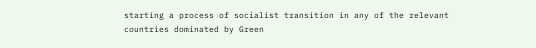starting a process of socialist transition in any of the relevant countries dominated by Green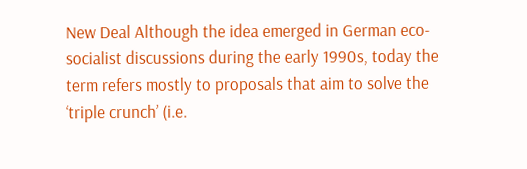New Deal Although the idea emerged in German eco-socialist discussions during the early 1990s, today the term refers mostly to proposals that aim to solve the ‘triple crunch’ (i.e.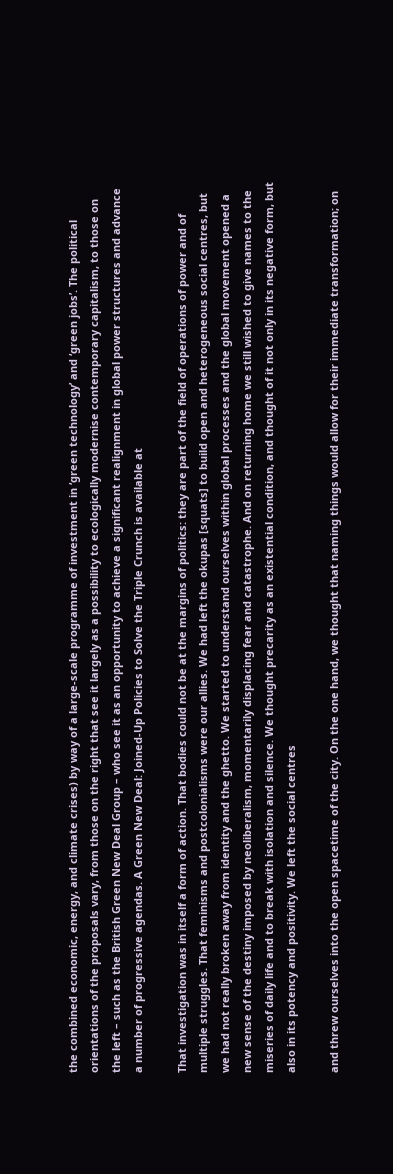the combined economic, energy, and climate crises) by way of a large-scale programme of investment in ‘green technology’ and ‘green jobs’. The political orientations of the proposals vary, from those on the right that see it largely as a possibility to ecologically modernise contemporary capitalism, to those on the left – such as the British Green New Deal Group – who see it as an opportunity to achieve a significant realignment in global power structures and advance a number of progressive agendas. A Green New Deal: Joined-Up Policies to Solve the Triple Crunch is available at

That investigation was in itself a form of action. That bodies could not be at the margins of politics: they are part of the field of operations of power and of multiple struggles. That feminisms and postcolonialisms were our allies. We had left the okupas [squats] to build open and heterogeneous social centres, but we had not really broken away from identity and the ghetto. We started to understand ourselves within global processes and the global movement opened a new sense of the destiny imposed by neoliberalism, momentarily displacing fear and catastrophe. And on returning home we still wished to give names to the miseries of daily life and to break with isolation and silence. We thought precarity as an existential condition, and thought of it not only in its negative form, but also in its potency and positivity. We left the social centres

and threw ourselves into the open spacetime of the city. On the one hand, we thought that naming things would allow for their immediate transformation; on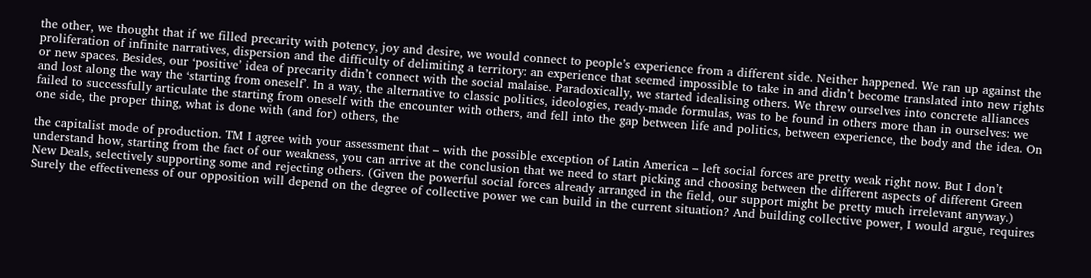the other, we thought that if we filled precarity with potency, joy and desire, we would connect to people’s experience from a different side. Neither happened. We ran up against the proliferation of infinite narratives, dispersion and the difficulty of delimiting a territory: an experience that seemed impossible to take in and didn’t become translated into new rights or new spaces. Besides, our ‘positive’ idea of precarity didn’t connect with the social malaise. Paradoxically, we started idealising others. We threw ourselves into concrete alliances and lost along the way the ‘starting from oneself’. In a way, the alternative to classic politics, ideologies, ready-made formulas, was to be found in others more than in ourselves: we failed to successfully articulate the starting from oneself with the encounter with others, and fell into the gap between life and politics, between experience, the body and the idea. On one side, the proper thing, what is done with (and for) others, the

the capitalist mode of production. TM I agree with your assessment that – with the possible exception of Latin America – left social forces are pretty weak right now. But I don’t understand how, starting from the fact of our weakness, you can arrive at the conclusion that we need to start picking and choosing between the different aspects of different Green New Deals, selectively supporting some and rejecting others. (Given the powerful social forces already arranged in the field, our support might be pretty much irrelevant anyway.) Surely the effectiveness of our opposition will depend on the degree of collective power we can build in the current situation? And building collective power, I would argue, requires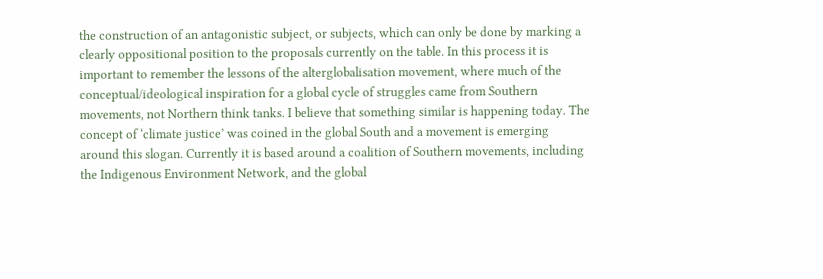the construction of an antagonistic subject, or subjects, which can only be done by marking a clearly oppositional position to the proposals currently on the table. In this process it is important to remember the lessons of the alterglobalisation movement, where much of the conceptual/ideological inspiration for a global cycle of struggles came from Southern movements, not Northern think tanks. I believe that something similar is happening today. The concept of ‘climate justice’ was coined in the global South and a movement is emerging around this slogan. Currently it is based around a coalition of Southern movements, including the Indigenous Environment Network, and the global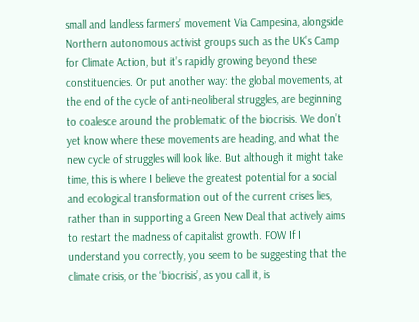small and landless farmers’ movement Via Campesina, alongside Northern autonomous activist groups such as the UK’s Camp for Climate Action, but it’s rapidly growing beyond these constituencies. Or put another way: the global movements, at the end of the cycle of anti-neoliberal struggles, are beginning to coalesce around the problematic of the biocrisis. We don’t yet know where these movements are heading, and what the new cycle of struggles will look like. But although it might take time, this is where I believe the greatest potential for a social and ecological transformation out of the current crises lies, rather than in supporting a Green New Deal that actively aims to restart the madness of capitalist growth. FOW If I understand you correctly, you seem to be suggesting that the climate crisis, or the ‘biocrisis’, as you call it, is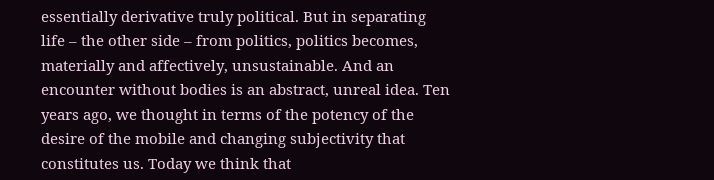essentially derivative truly political. But in separating life – the other side – from politics, politics becomes, materially and affectively, unsustainable. And an encounter without bodies is an abstract, unreal idea. Ten years ago, we thought in terms of the potency of the desire of the mobile and changing subjectivity that constitutes us. Today we think that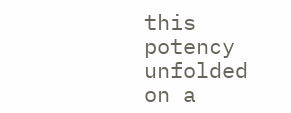this potency unfolded on a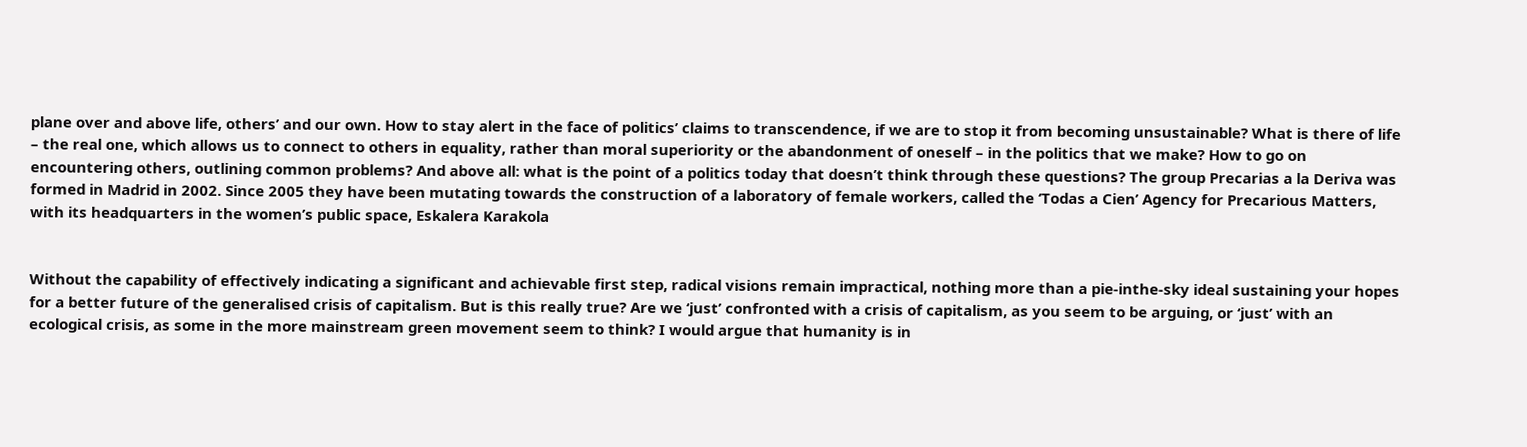plane over and above life, others’ and our own. How to stay alert in the face of politics’ claims to transcendence, if we are to stop it from becoming unsustainable? What is there of life – the real one, which allows us to connect to others in equality, rather than moral superiority or the abandonment of oneself – in the politics that we make? How to go on encountering others, outlining common problems? And above all: what is the point of a politics today that doesn’t think through these questions? The group Precarias a la Deriva was formed in Madrid in 2002. Since 2005 they have been mutating towards the construction of a laboratory of female workers, called the ‘Todas a Cien’ Agency for Precarious Matters, with its headquarters in the women’s public space, Eskalera Karakola


Without the capability of effectively indicating a significant and achievable first step, radical visions remain impractical, nothing more than a pie-inthe-sky ideal sustaining your hopes for a better future of the generalised crisis of capitalism. But is this really true? Are we ‘just’ confronted with a crisis of capitalism, as you seem to be arguing, or ‘just’ with an ecological crisis, as some in the more mainstream green movement seem to think? I would argue that humanity is in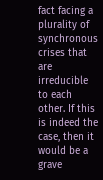fact facing a plurality of synchronous crises that are irreducible to each other. If this is indeed the case, then it would be a grave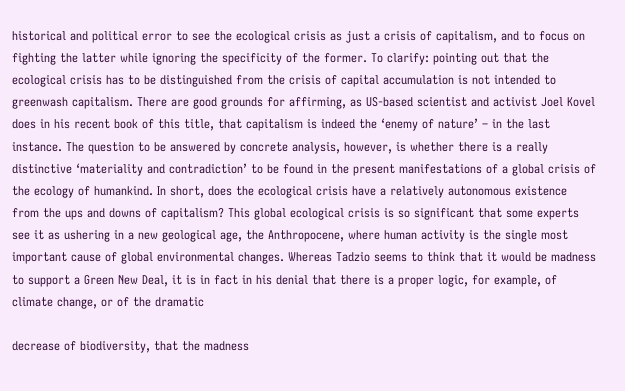historical and political error to see the ecological crisis as just a crisis of capitalism, and to focus on fighting the latter while ignoring the specificity of the former. To clarify: pointing out that the ecological crisis has to be distinguished from the crisis of capital accumulation is not intended to greenwash capitalism. There are good grounds for affirming, as US-based scientist and activist Joel Kovel does in his recent book of this title, that capitalism is indeed the ‘enemy of nature’ – in the last instance. The question to be answered by concrete analysis, however, is whether there is a really distinctive ‘materiality and contradiction’ to be found in the present manifestations of a global crisis of the ecology of humankind. In short, does the ecological crisis have a relatively autonomous existence from the ups and downs of capitalism? This global ecological crisis is so significant that some experts see it as ushering in a new geological age, the Anthropocene, where human activity is the single most important cause of global environmental changes. Whereas Tadzio seems to think that it would be madness to support a Green New Deal, it is in fact in his denial that there is a proper logic, for example, of climate change, or of the dramatic

decrease of biodiversity, that the madness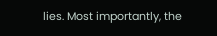lies. Most importantly, the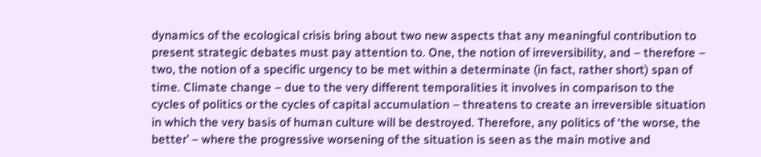dynamics of the ecological crisis bring about two new aspects that any meaningful contribution to present strategic debates must pay attention to. One, the notion of irreversibility, and – therefore – two, the notion of a specific urgency to be met within a determinate (in fact, rather short) span of time. Climate change – due to the very different temporalities it involves in comparison to the cycles of politics or the cycles of capital accumulation – threatens to create an irreversible situation in which the very basis of human culture will be destroyed. Therefore, any politics of ‘the worse, the better’ – where the progressive worsening of the situation is seen as the main motive and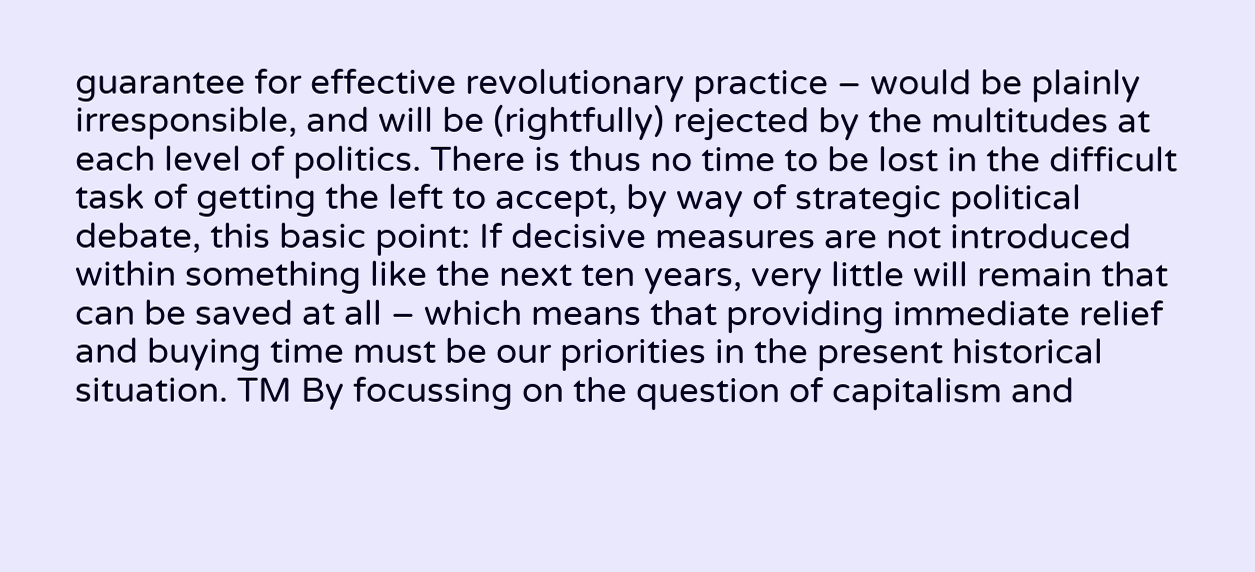guarantee for effective revolutionary practice – would be plainly irresponsible, and will be (rightfully) rejected by the multitudes at each level of politics. There is thus no time to be lost in the difficult task of getting the left to accept, by way of strategic political debate, this basic point: If decisive measures are not introduced within something like the next ten years, very little will remain that can be saved at all – which means that providing immediate relief and buying time must be our priorities in the present historical situation. TM By focussing on the question of capitalism and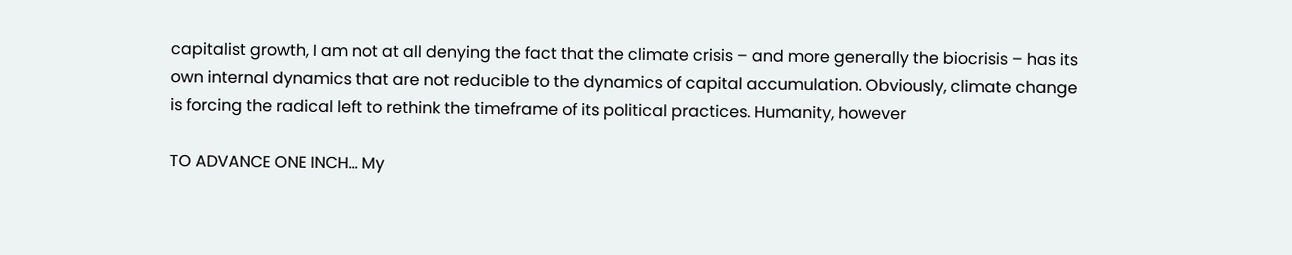capitalist growth, I am not at all denying the fact that the climate crisis – and more generally the biocrisis – has its own internal dynamics that are not reducible to the dynamics of capital accumulation. Obviously, climate change is forcing the radical left to rethink the timeframe of its political practices. Humanity, however

TO ADVANCE ONE INCH… My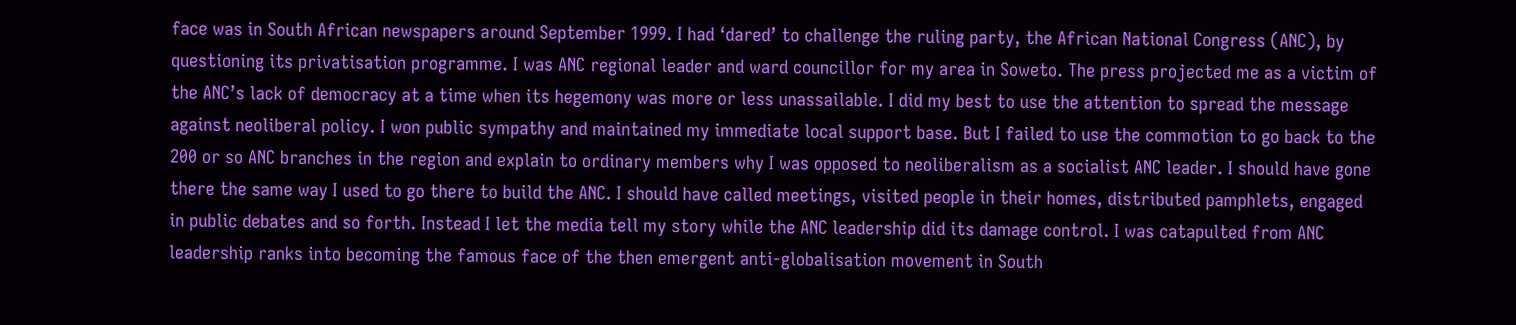face was in South African newspapers around September 1999. I had ‘dared’ to challenge the ruling party, the African National Congress (ANC), by questioning its privatisation programme. I was ANC regional leader and ward councillor for my area in Soweto. The press projected me as a victim of the ANC’s lack of democracy at a time when its hegemony was more or less unassailable. I did my best to use the attention to spread the message against neoliberal policy. I won public sympathy and maintained my immediate local support base. But I failed to use the commotion to go back to the 200 or so ANC branches in the region and explain to ordinary members why I was opposed to neoliberalism as a socialist ANC leader. I should have gone there the same way I used to go there to build the ANC. I should have called meetings, visited people in their homes, distributed pamphlets, engaged in public debates and so forth. Instead I let the media tell my story while the ANC leadership did its damage control. I was catapulted from ANC leadership ranks into becoming the famous face of the then emergent anti-globalisation movement in South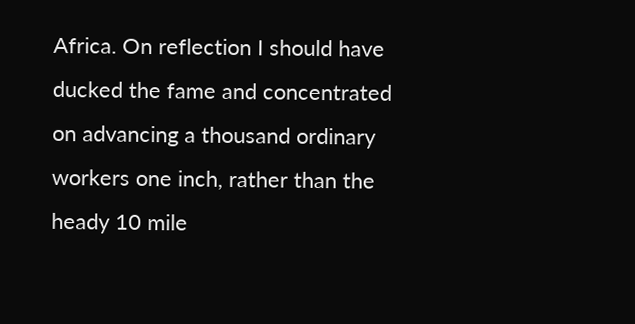Africa. On reflection I should have ducked the fame and concentrated on advancing a thousand ordinary workers one inch, rather than the heady 10 mile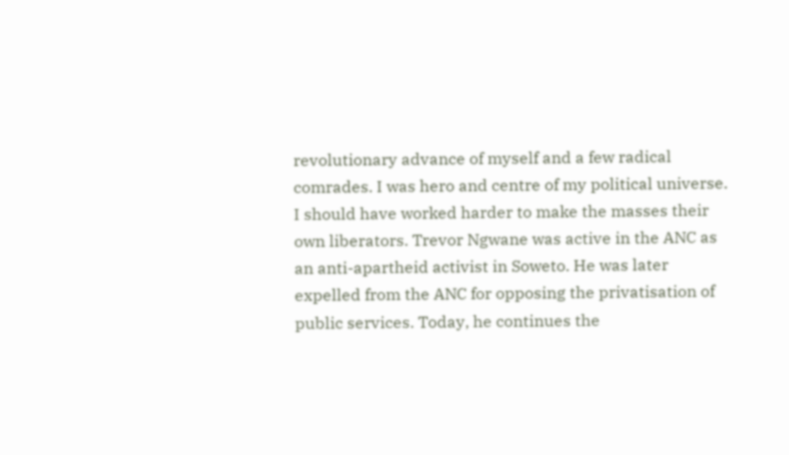revolutionary advance of myself and a few radical comrades. I was hero and centre of my political universe. I should have worked harder to make the masses their own liberators. Trevor Ngwane was active in the ANC as an anti-apartheid activist in Soweto. He was later expelled from the ANC for opposing the privatisation of public services. Today, he continues the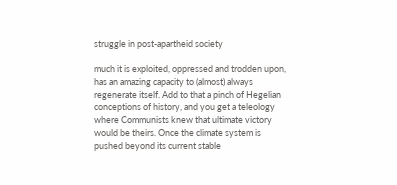struggle in post-apartheid society

much it is exploited, oppressed and trodden upon, has an amazing capacity to (almost) always regenerate itself. Add to that a pinch of Hegelian conceptions of history, and you get a teleology where Communists knew that ultimate victory would be theirs. Once the climate system is pushed beyond its current stable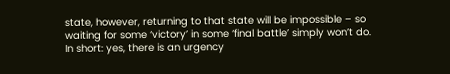state, however, returning to that state will be impossible – so waiting for some ‘victory’ in some ‘final battle’ simply won’t do. In short: yes, there is an urgency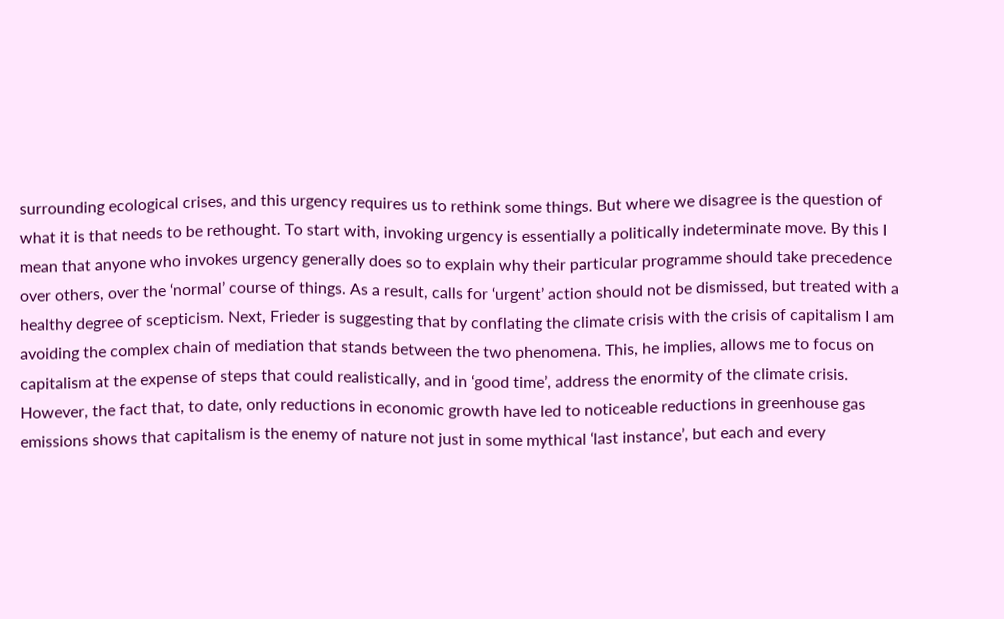surrounding ecological crises, and this urgency requires us to rethink some things. But where we disagree is the question of what it is that needs to be rethought. To start with, invoking urgency is essentially a politically indeterminate move. By this I mean that anyone who invokes urgency generally does so to explain why their particular programme should take precedence over others, over the ‘normal’ course of things. As a result, calls for ‘urgent’ action should not be dismissed, but treated with a healthy degree of scepticism. Next, Frieder is suggesting that by conflating the climate crisis with the crisis of capitalism I am avoiding the complex chain of mediation that stands between the two phenomena. This, he implies, allows me to focus on capitalism at the expense of steps that could realistically, and in ‘good time’, address the enormity of the climate crisis. However, the fact that, to date, only reductions in economic growth have led to noticeable reductions in greenhouse gas emissions shows that capitalism is the enemy of nature not just in some mythical ‘last instance’, but each and every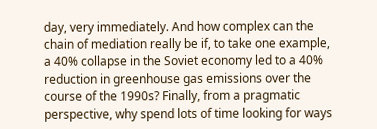day, very immediately. And how complex can the chain of mediation really be if, to take one example, a 40% collapse in the Soviet economy led to a 40% reduction in greenhouse gas emissions over the course of the 1990s? Finally, from a pragmatic perspective, why spend lots of time looking for ways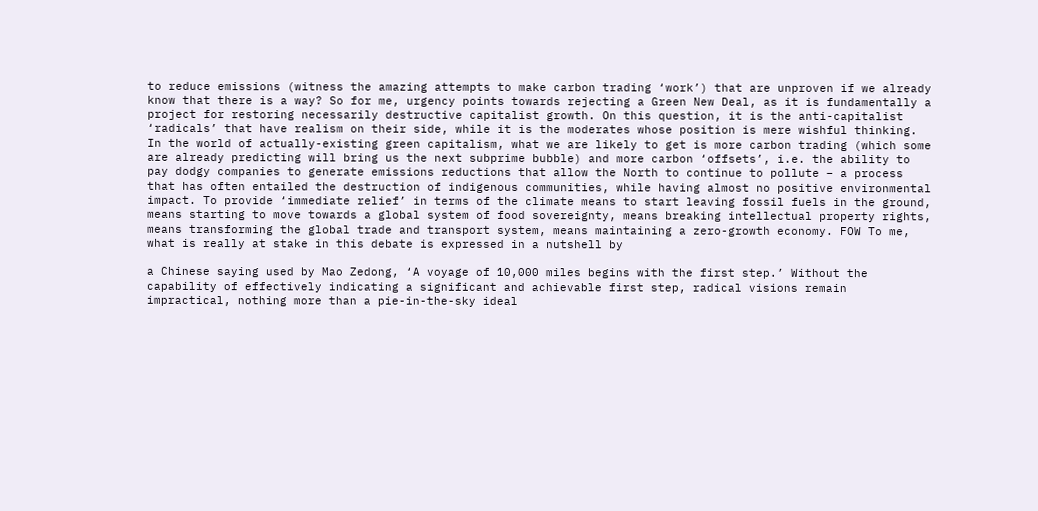to reduce emissions (witness the amazing attempts to make carbon trading ‘work’) that are unproven if we already know that there is a way? So for me, urgency points towards rejecting a Green New Deal, as it is fundamentally a project for restoring necessarily destructive capitalist growth. On this question, it is the anti-capitalist ‘radicals’ that have realism on their side, while it is the moderates whose position is mere wishful thinking. In the world of actually-existing green capitalism, what we are likely to get is more carbon trading (which some are already predicting will bring us the next subprime bubble) and more carbon ‘offsets’, i.e. the ability to pay dodgy companies to generate emissions reductions that allow the North to continue to pollute – a process that has often entailed the destruction of indigenous communities, while having almost no positive environmental impact. To provide ‘immediate relief’ in terms of the climate means to start leaving fossil fuels in the ground, means starting to move towards a global system of food sovereignty, means breaking intellectual property rights, means transforming the global trade and transport system, means maintaining a zero-growth economy. FOW To me, what is really at stake in this debate is expressed in a nutshell by

a Chinese saying used by Mao Zedong, ‘A voyage of 10,000 miles begins with the first step.’ Without the capability of effectively indicating a significant and achievable first step, radical visions remain impractical, nothing more than a pie-in-the-sky ideal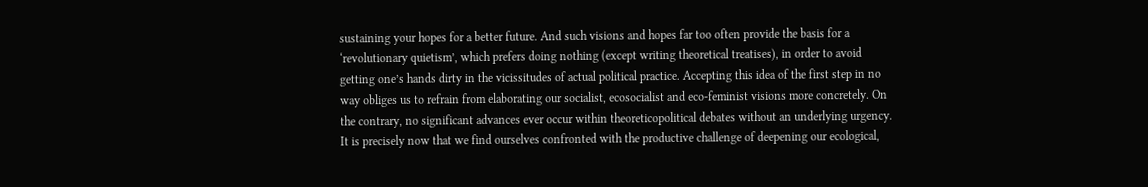sustaining your hopes for a better future. And such visions and hopes far too often provide the basis for a ‘revolutionary quietism’, which prefers doing nothing (except writing theoretical treatises), in order to avoid getting one’s hands dirty in the vicissitudes of actual political practice. Accepting this idea of the first step in no way obliges us to refrain from elaborating our socialist, ecosocialist and eco-feminist visions more concretely. On the contrary, no significant advances ever occur within theoreticopolitical debates without an underlying urgency. It is precisely now that we find ourselves confronted with the productive challenge of deepening our ecological,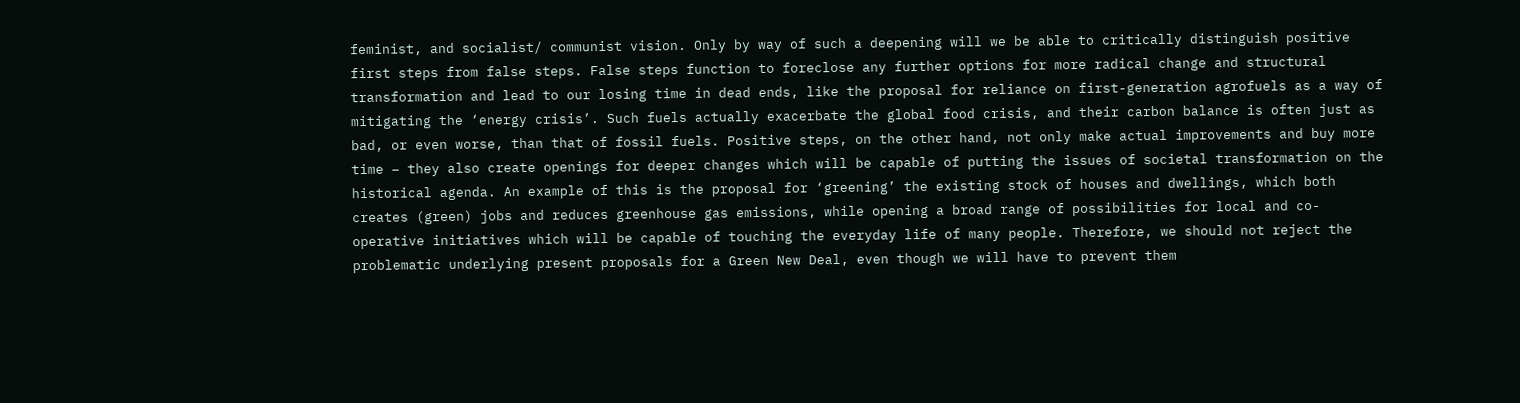feminist, and socialist/ communist vision. Only by way of such a deepening will we be able to critically distinguish positive first steps from false steps. False steps function to foreclose any further options for more radical change and structural transformation and lead to our losing time in dead ends, like the proposal for reliance on first-generation agrofuels as a way of mitigating the ‘energy crisis’. Such fuels actually exacerbate the global food crisis, and their carbon balance is often just as bad, or even worse, than that of fossil fuels. Positive steps, on the other hand, not only make actual improvements and buy more time – they also create openings for deeper changes which will be capable of putting the issues of societal transformation on the historical agenda. An example of this is the proposal for ‘greening’ the existing stock of houses and dwellings, which both creates (green) jobs and reduces greenhouse gas emissions, while opening a broad range of possibilities for local and co-operative initiatives which will be capable of touching the everyday life of many people. Therefore, we should not reject the problematic underlying present proposals for a Green New Deal, even though we will have to prevent them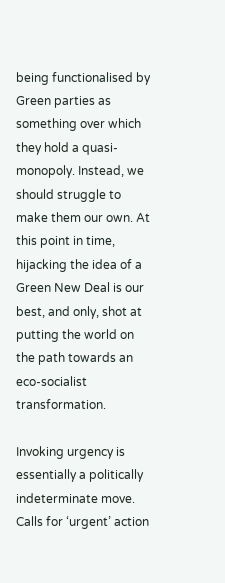being functionalised by Green parties as something over which they hold a quasi-monopoly. Instead, we should struggle to make them our own. At this point in time, hijacking the idea of a Green New Deal is our best, and only, shot at putting the world on the path towards an eco-socialist transformation.

Invoking urgency is essentially a politically indeterminate move. Calls for ‘urgent’ action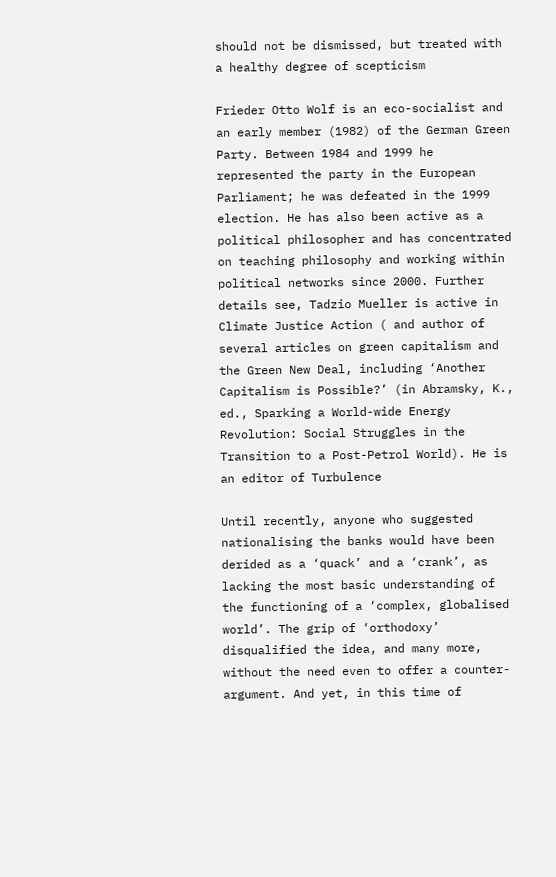should not be dismissed, but treated with a healthy degree of scepticism

Frieder Otto Wolf is an eco-socialist and an early member (1982) of the German Green Party. Between 1984 and 1999 he represented the party in the European Parliament; he was defeated in the 1999 election. He has also been active as a political philosopher and has concentrated on teaching philosophy and working within political networks since 2000. Further details see, Tadzio Mueller is active in Climate Justice Action ( and author of several articles on green capitalism and the Green New Deal, including ‘Another Capitalism is Possible?’ (in Abramsky, K., ed., Sparking a World-wide Energy Revolution: Social Struggles in the Transition to a Post-Petrol World). He is an editor of Turbulence

Until recently, anyone who suggested nationalising the banks would have been derided as a ‘quack’ and a ‘crank’, as lacking the most basic understanding of the functioning of a ‘complex, globalised world’. The grip of ‘orthodoxy’ disqualified the idea, and many more, without the need even to offer a counter-argument. And yet, in this time of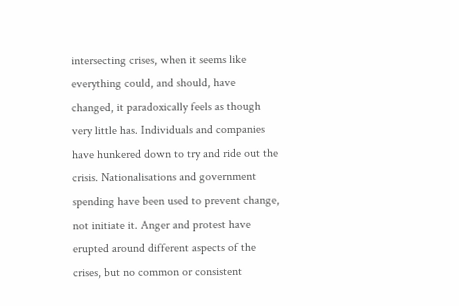intersecting crises, when it seems like everything could, and should, have changed, it paradoxically feels as though very little has. Individuals and companies have hunkered down to try and ride out the crisis. Nationalisations and government spending have been used to prevent change, not initiate it. Anger and protest have erupted around different aspects of the crises, but no common or consistent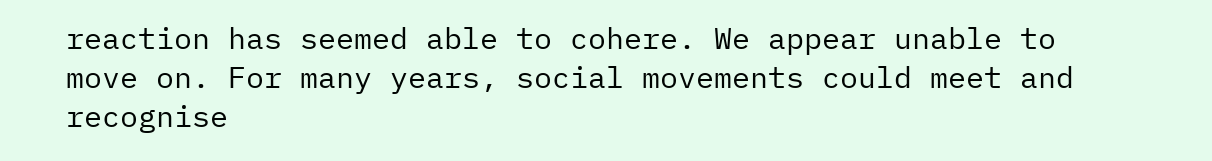reaction has seemed able to cohere. We appear unable to move on. For many years, social movements could meet and recognise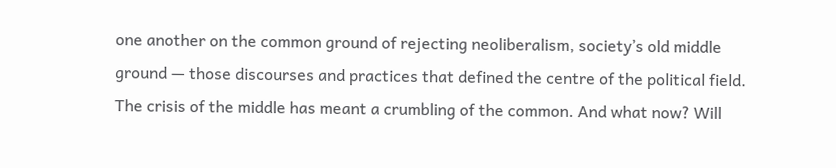one another on the common ground of rejecting neoliberalism, society’s old middle ground — those discourses and practices that defined the centre of the political field. The crisis of the middle has meant a crumbling of the common. And what now? Will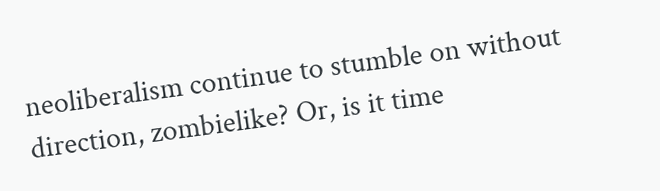neoliberalism continue to stumble on without direction, zombielike? Or, is it time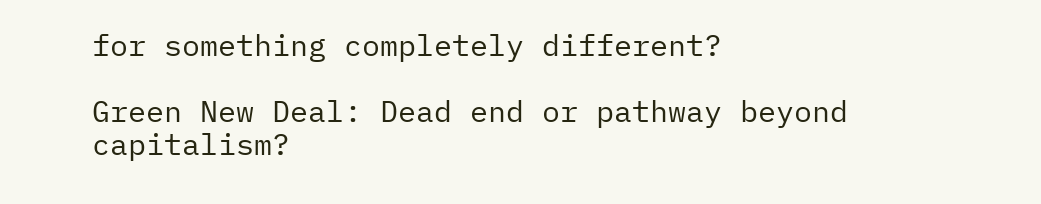for something completely different?

Green New Deal: Dead end or pathway beyond capitalism?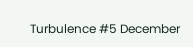Turbulence #5 December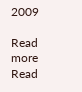2009

Read more
Read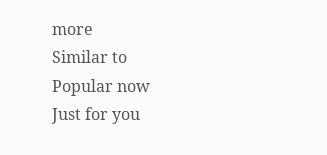more
Similar to
Popular now
Just for you